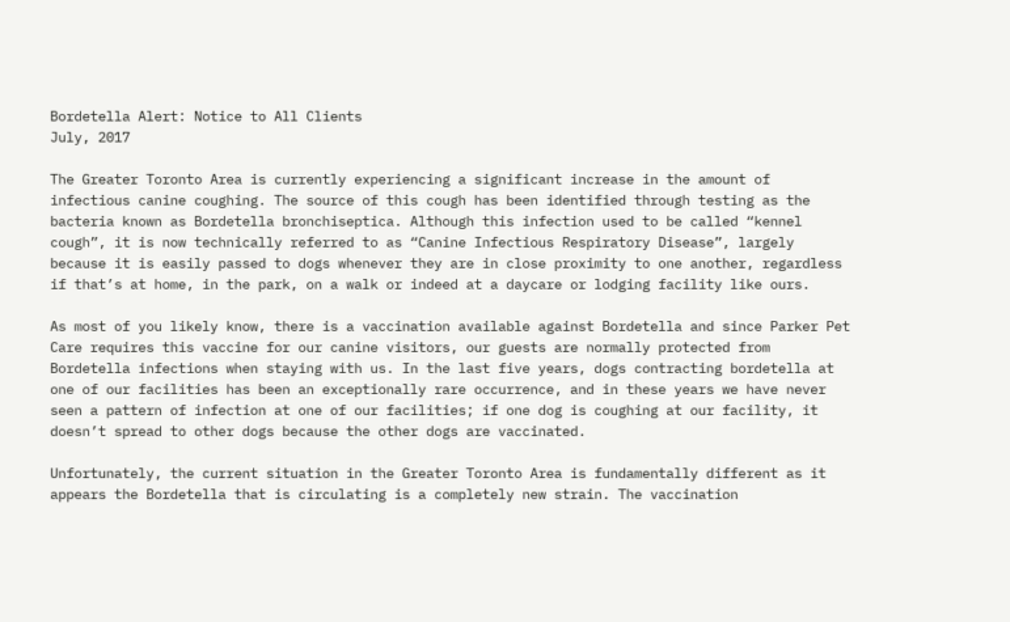Bordetella Alert: Notice to All Clients
July, 2017

The Greater Toronto Area is currently experiencing a significant increase in the amount of infectious canine coughing. The source of this cough has been identified through testing as the bacteria known as Bordetella bronchiseptica. Although this infection used to be called “kennel cough”, it is now technically referred to as “Canine Infectious Respiratory Disease”, largely because it is easily passed to dogs whenever they are in close proximity to one another, regardless if that’s at home, in the park, on a walk or indeed at a daycare or lodging facility like ours.

As most of you likely know, there is a vaccination available against Bordetella and since Parker Pet Care requires this vaccine for our canine visitors, our guests are normally protected from Bordetella infections when staying with us. In the last five years, dogs contracting bordetella at one of our facilities has been an exceptionally rare occurrence, and in these years we have never seen a pattern of infection at one of our facilities; if one dog is coughing at our facility, it doesn’t spread to other dogs because the other dogs are vaccinated.

Unfortunately, the current situation in the Greater Toronto Area is fundamentally different as it appears the Bordetella that is circulating is a completely new strain. The vaccination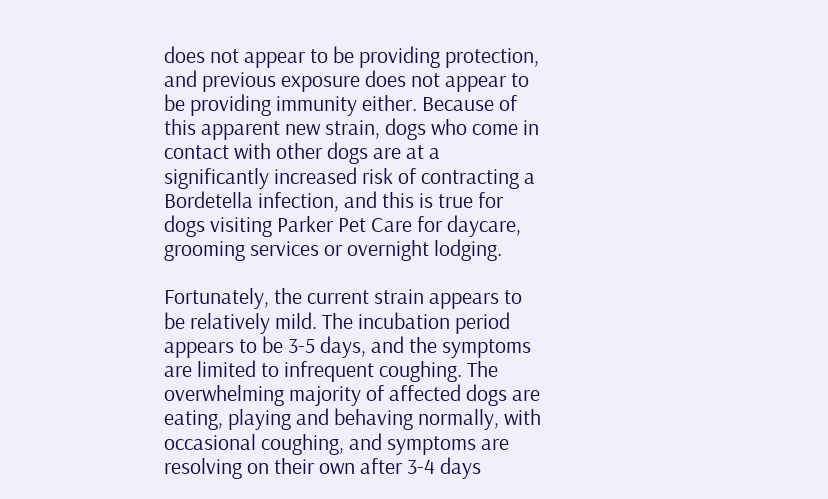does not appear to be providing protection, and previous exposure does not appear to be providing immunity either. Because of this apparent new strain, dogs who come in contact with other dogs are at a significantly increased risk of contracting a Bordetella infection, and this is true for dogs visiting Parker Pet Care for daycare, grooming services or overnight lodging.

Fortunately, the current strain appears to be relatively mild. The incubation period appears to be 3-5 days, and the symptoms are limited to infrequent coughing. The overwhelming majority of affected dogs are eating, playing and behaving normally, with occasional coughing, and symptoms are resolving on their own after 3-4 days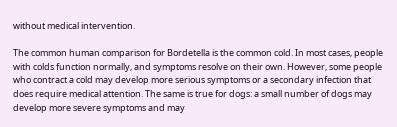without medical intervention.

The common human comparison for Bordetella is the common cold. In most cases, people with colds function normally, and symptoms resolve on their own. However, some people who contract a cold may develop more serious symptoms or a secondary infection that does require medical attention. The same is true for dogs: a small number of dogs may develop more severe symptoms and may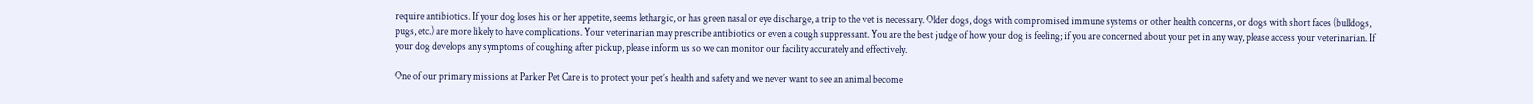require antibiotics. If your dog loses his or her appetite, seems lethargic, or has green nasal or eye discharge, a trip to the vet is necessary. Older dogs, dogs with compromised immune systems or other health concerns, or dogs with short faces (bulldogs, pugs, etc.) are more likely to have complications. Your veterinarian may prescribe antibiotics or even a cough suppressant. You are the best judge of how your dog is feeling; if you are concerned about your pet in any way, please access your veterinarian. If your dog develops any symptoms of coughing after pickup, please inform us so we can monitor our facility accurately and effectively.

One of our primary missions at Parker Pet Care is to protect your pet’s health and safety and we never want to see an animal become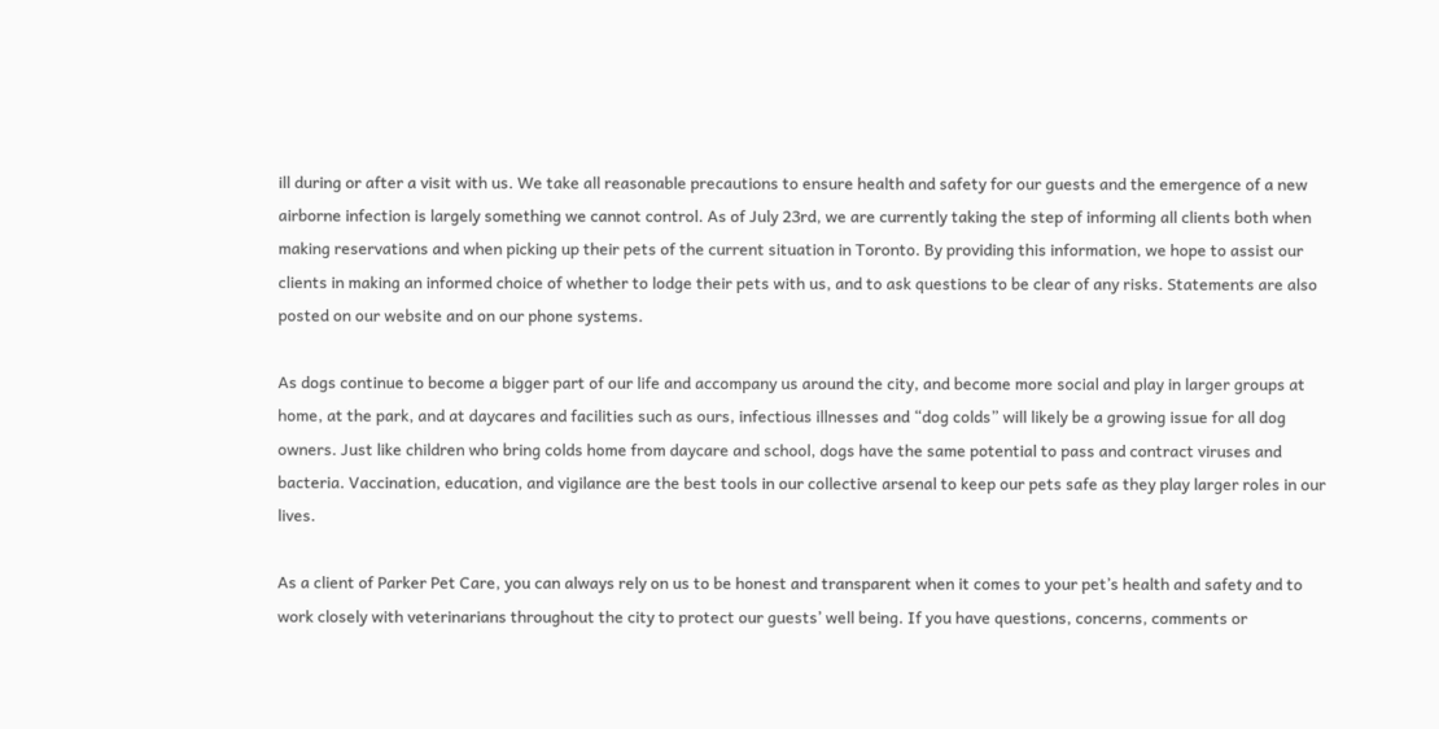ill during or after a visit with us. We take all reasonable precautions to ensure health and safety for our guests and the emergence of a new airborne infection is largely something we cannot control. As of July 23rd, we are currently taking the step of informing all clients both when making reservations and when picking up their pets of the current situation in Toronto. By providing this information, we hope to assist our clients in making an informed choice of whether to lodge their pets with us, and to ask questions to be clear of any risks. Statements are also posted on our website and on our phone systems.

As dogs continue to become a bigger part of our life and accompany us around the city, and become more social and play in larger groups at home, at the park, and at daycares and facilities such as ours, infectious illnesses and “dog colds” will likely be a growing issue for all dog owners. Just like children who bring colds home from daycare and school, dogs have the same potential to pass and contract viruses and bacteria. Vaccination, education, and vigilance are the best tools in our collective arsenal to keep our pets safe as they play larger roles in our lives.

As a client of Parker Pet Care, you can always rely on us to be honest and transparent when it comes to your pet’s health and safety and to work closely with veterinarians throughout the city to protect our guests’ well being. If you have questions, concerns, comments or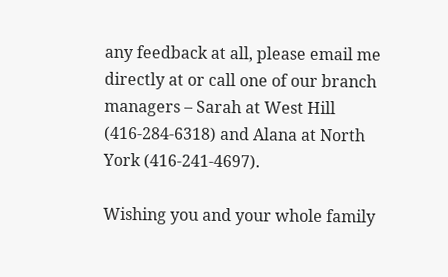any feedback at all, please email me directly at or call one of our branch managers – Sarah at West Hill (416-284-6318) and Alana at North York (416-241-4697).

Wishing you and your whole family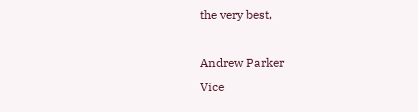the very best,

Andrew Parker
Vice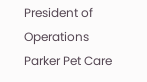President of Operations
Parker Pet Care